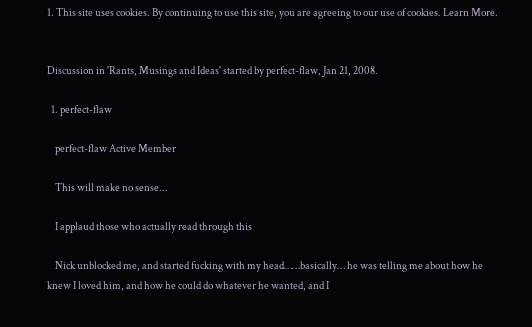1. This site uses cookies. By continuing to use this site, you are agreeing to our use of cookies. Learn More.


Discussion in 'Rants, Musings and Ideas' started by perfect-flaw, Jan 21, 2008.

  1. perfect-flaw

    perfect-flaw Active Member

    This will make no sense...

    I applaud those who actually read through this

    Nick unblocked me, and started fucking with my head……basically… he was telling me about how he knew I loved him, and how he could do whatever he wanted, and I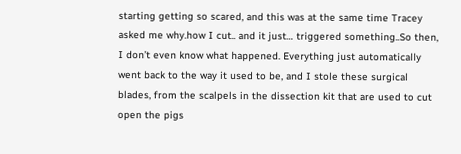starting getting so scared, and this was at the same time Tracey asked me why.how I cut.. and it just… triggered something..So then, I don’t even know what happened. Everything just automatically went back to the way it used to be, and I stole these surgical blades, from the scalpels in the dissection kit that are used to cut open the pigs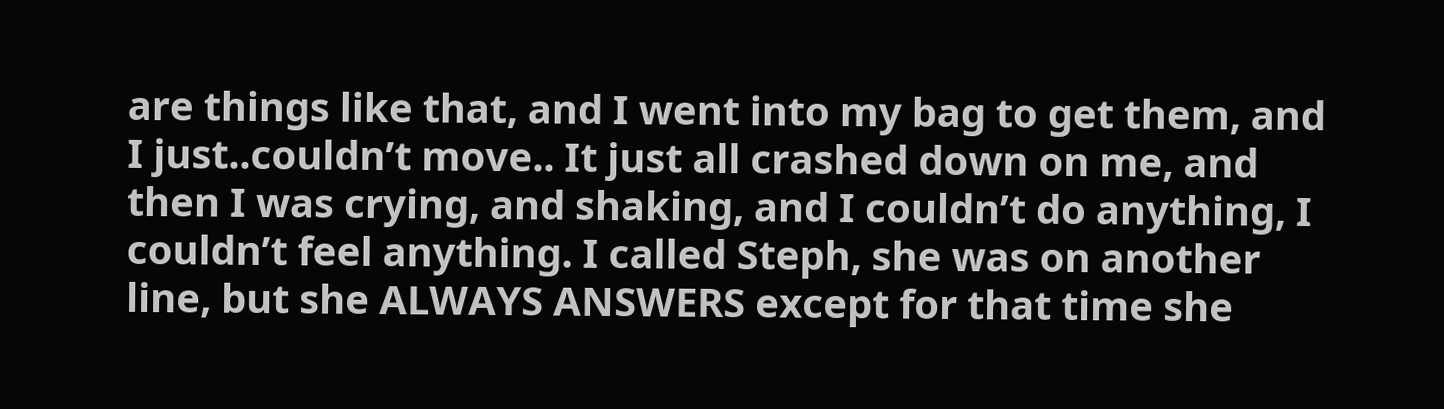are things like that, and I went into my bag to get them, and I just..couldn’t move.. It just all crashed down on me, and then I was crying, and shaking, and I couldn’t do anything, I couldn’t feel anything. I called Steph, she was on another line, but she ALWAYS ANSWERS except for that time she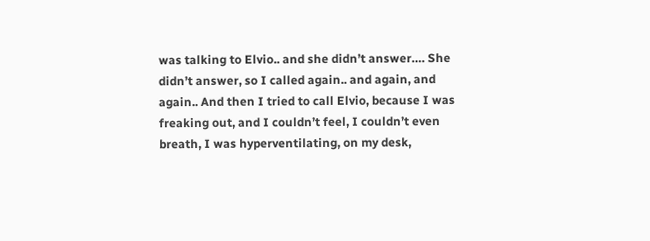was talking to Elvio.. and she didn’t answer…. She didn’t answer, so I called again.. and again, and again.. And then I tried to call Elvio, because I was freaking out, and I couldn’t feel, I couldn’t even breath, I was hyperventilating, on my desk,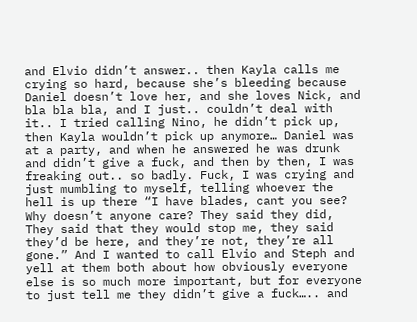and Elvio didn’t answer.. then Kayla calls me crying so hard, because she’s bleeding because Daniel doesn’t love her, and she loves Nick, and bla bla bla, and I just.. couldn’t deal with it.. I tried calling Nino, he didn’t pick up, then Kayla wouldn’t pick up anymore… Daniel was at a party, and when he answered he was drunk and didn’t give a fuck, and then by then, I was freaking out.. so badly. Fuck, I was crying and just mumbling to myself, telling whoever the hell is up there “I have blades, cant you see? Why doesn’t anyone care? They said they did, They said that they would stop me, they said they’d be here, and they’re not, they’re all gone.” And I wanted to call Elvio and Steph and yell at them both about how obviously everyone else is so much more important, but for everyone to just tell me they didn’t give a fuck….. and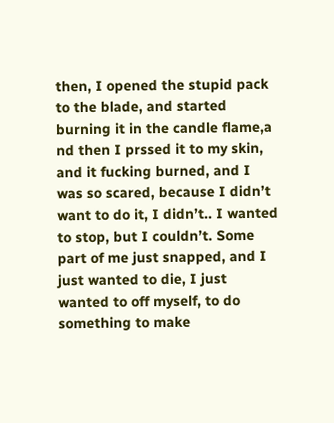then, I opened the stupid pack to the blade, and started burning it in the candle flame,a nd then I prssed it to my skin, and it fucking burned, and I was so scared, because I didn’t want to do it, I didn’t.. I wanted to stop, but I couldn’t. Some part of me just snapped, and I just wanted to die, I just wanted to off myself, to do something to make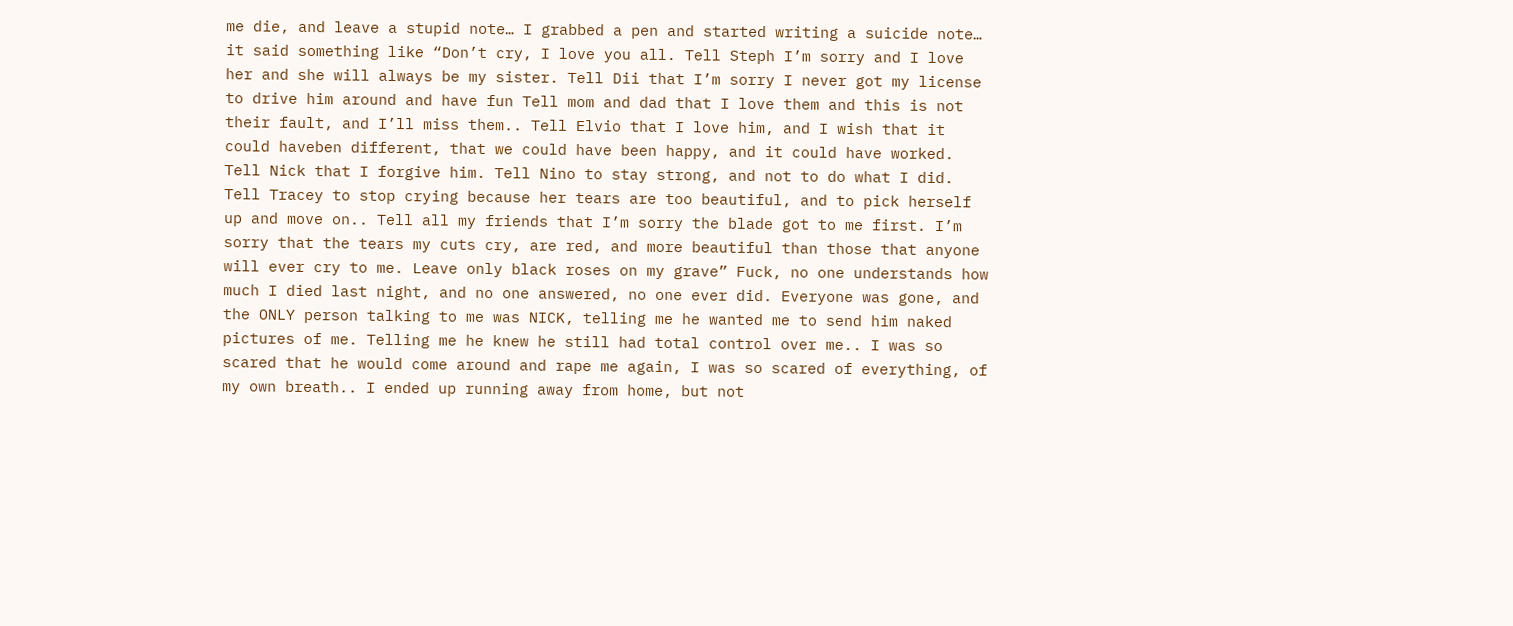me die, and leave a stupid note… I grabbed a pen and started writing a suicide note… it said something like “Don’t cry, I love you all. Tell Steph I’m sorry and I love her and she will always be my sister. Tell Dii that I’m sorry I never got my license to drive him around and have fun Tell mom and dad that I love them and this is not their fault, and I’ll miss them.. Tell Elvio that I love him, and I wish that it could haveben different, that we could have been happy, and it could have worked. Tell Nick that I forgive him. Tell Nino to stay strong, and not to do what I did. Tell Tracey to stop crying because her tears are too beautiful, and to pick herself up and move on.. Tell all my friends that I’m sorry the blade got to me first. I’m sorry that the tears my cuts cry, are red, and more beautiful than those that anyone will ever cry to me. Leave only black roses on my grave” Fuck, no one understands how much I died last night, and no one answered, no one ever did. Everyone was gone, and the ONLY person talking to me was NICK, telling me he wanted me to send him naked pictures of me. Telling me he knew he still had total control over me.. I was so scared that he would come around and rape me again, I was so scared of everything, of my own breath.. I ended up running away from home, but not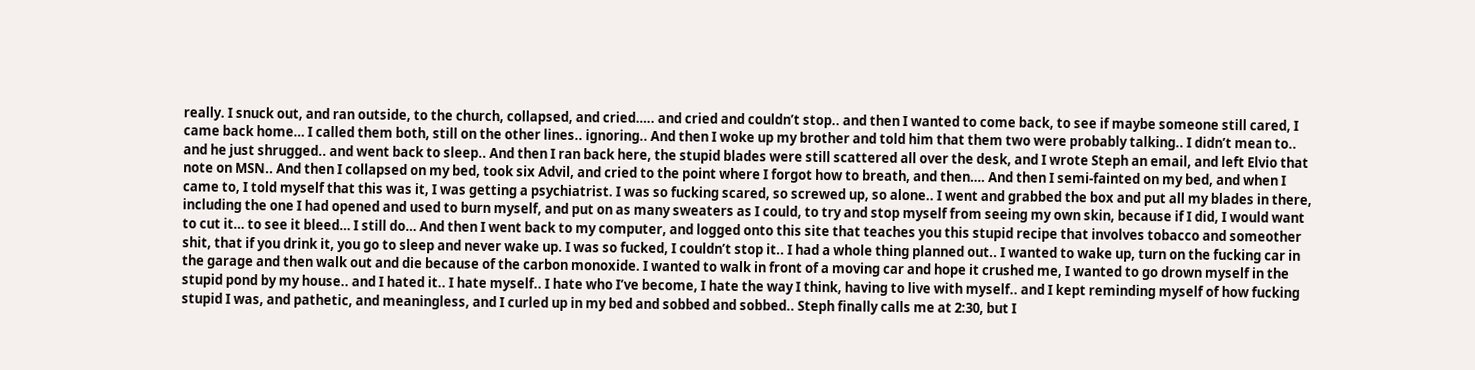really. I snuck out, and ran outside, to the church, collapsed, and cried….. and cried and couldn’t stop.. and then I wanted to come back, to see if maybe someone still cared, I came back home… I called them both, still on the other lines.. ignoring.. And then I woke up my brother and told him that them two were probably talking.. I didn’t mean to.. and he just shrugged.. and went back to sleep.. And then I ran back here, the stupid blades were still scattered all over the desk, and I wrote Steph an email, and left Elvio that note on MSN.. And then I collapsed on my bed, took six Advil, and cried to the point where I forgot how to breath, and then…. And then I semi-fainted on my bed, and when I came to, I told myself that this was it, I was getting a psychiatrist. I was so fucking scared, so screwed up, so alone.. I went and grabbed the box and put all my blades in there, including the one I had opened and used to burn myself, and put on as many sweaters as I could, to try and stop myself from seeing my own skin, because if I did, I would want to cut it… to see it bleed… I still do… And then I went back to my computer, and logged onto this site that teaches you this stupid recipe that involves tobacco and someother shit, that if you drink it, you go to sleep and never wake up. I was so fucked, I couldn’t stop it.. I had a whole thing planned out.. I wanted to wake up, turn on the fucking car in the garage and then walk out and die because of the carbon monoxide. I wanted to walk in front of a moving car and hope it crushed me, I wanted to go drown myself in the stupid pond by my house.. and I hated it.. I hate myself.. I hate who I’ve become, I hate the way I think, having to live with myself.. and I kept reminding myself of how fucking stupid I was, and pathetic, and meaningless, and I curled up in my bed and sobbed and sobbed.. Steph finally calls me at 2:30, but I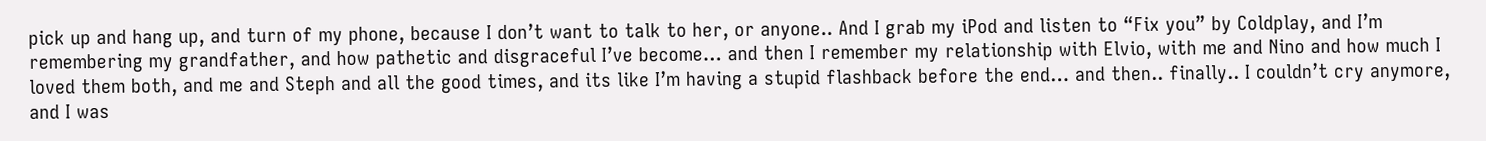pick up and hang up, and turn of my phone, because I don’t want to talk to her, or anyone.. And I grab my iPod and listen to “Fix you” by Coldplay, and I’m remembering my grandfather, and how pathetic and disgraceful I’ve become… and then I remember my relationship with Elvio, with me and Nino and how much I loved them both, and me and Steph and all the good times, and its like I’m having a stupid flashback before the end… and then.. finally.. I couldn’t cry anymore, and I was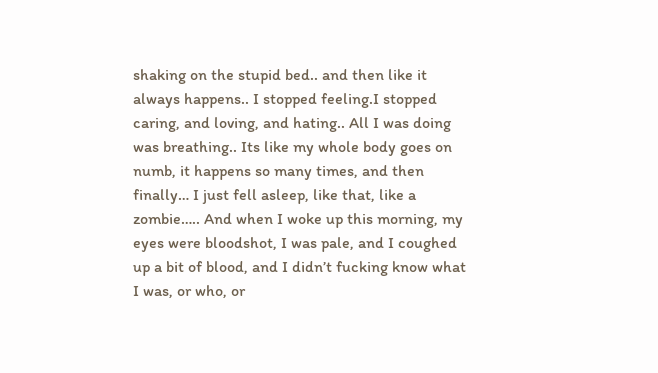shaking on the stupid bed.. and then like it always happens.. I stopped feeling.I stopped caring, and loving, and hating.. All I was doing was breathing.. Its like my whole body goes on numb, it happens so many times, and then finally… I just fell asleep, like that, like a zombie….. And when I woke up this morning, my eyes were bloodshot, I was pale, and I coughed up a bit of blood, and I didn’t fucking know what I was, or who, or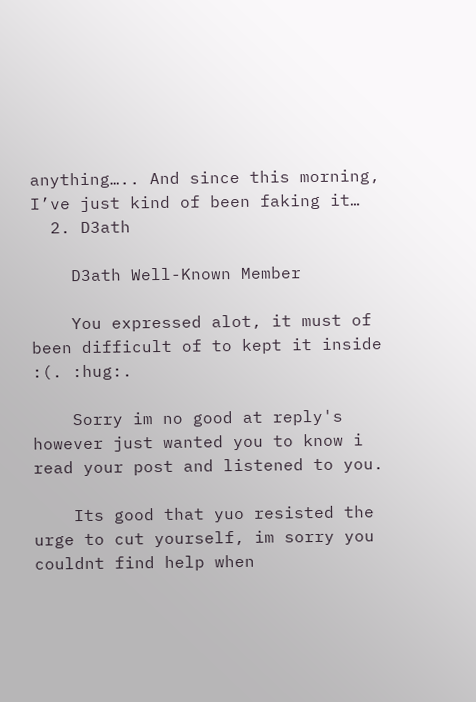anything….. And since this morning, I’ve just kind of been faking it…
  2. D3ath

    D3ath Well-Known Member

    You expressed alot, it must of been difficult of to kept it inside :(. :hug:.

    Sorry im no good at reply's however just wanted you to know i read your post and listened to you.

    Its good that yuo resisted the urge to cut yourself, im sorry you couldnt find help when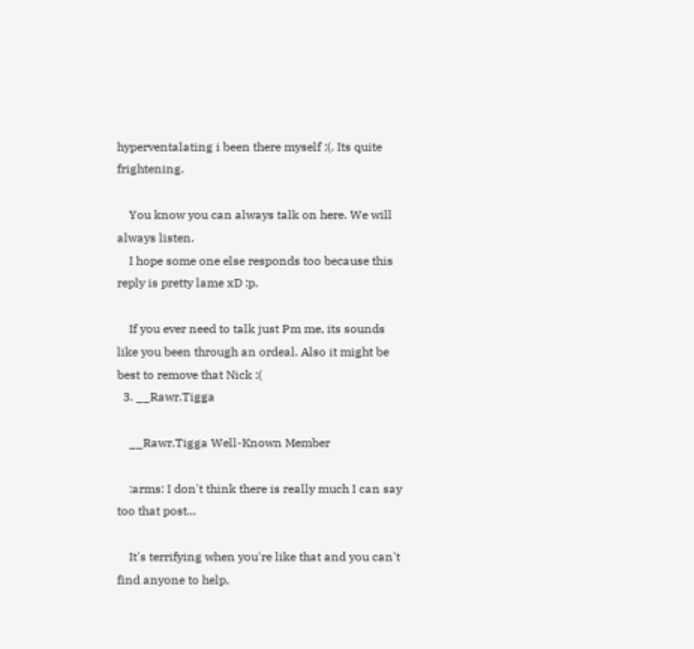hyperventalating i been there myself :(. Its quite frightening.

    You know you can always talk on here. We will always listen.
    I hope some one else responds too because this reply is pretty lame xD :p.

    If you ever need to talk just Pm me, its sounds like you been through an ordeal. Also it might be best to remove that Nick :(
  3. __Rawr.Tigga

    __Rawr.Tigga Well-Known Member

    :arms: I don't think there is really much I can say too that post...

    It's terrifying when you're like that and you can't find anyone to help,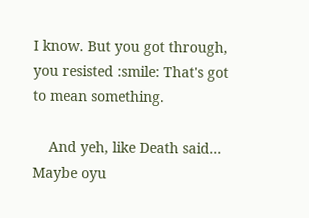I know. But you got through, you resisted :smile: That's got to mean something.

    And yeh, like Death said... Maybe oyu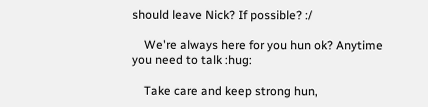should leave Nick? If possible? :/

    We're always here for you hun ok? Anytime you need to talk :hug:

    Take care and keep strong hun,